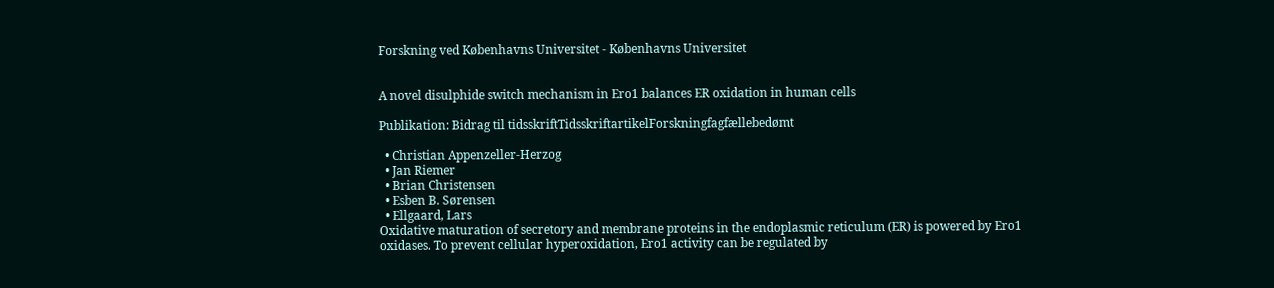Forskning ved Københavns Universitet - Københavns Universitet


A novel disulphide switch mechanism in Ero1 balances ER oxidation in human cells

Publikation: Bidrag til tidsskriftTidsskriftartikelForskningfagfællebedømt

  • Christian Appenzeller-Herzog
  • Jan Riemer
  • Brian Christensen
  • Esben B. Sørensen
  • Ellgaard, Lars
Oxidative maturation of secretory and membrane proteins in the endoplasmic reticulum (ER) is powered by Ero1 oxidases. To prevent cellular hyperoxidation, Ero1 activity can be regulated by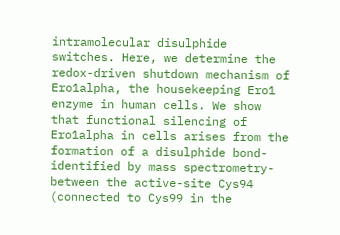intramolecular disulphide switches. Here, we determine the redox-driven shutdown mechanism of Ero1alpha, the housekeeping Ero1 enzyme in human cells. We show that functional silencing of Ero1alpha in cells arises from the formation of a disulphide bond-identified by mass spectrometry-between the active-site Cys94 (connected to Cys99 in the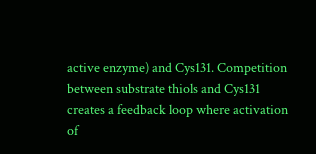active enzyme) and Cys131. Competition between substrate thiols and Cys131 creates a feedback loop where activation of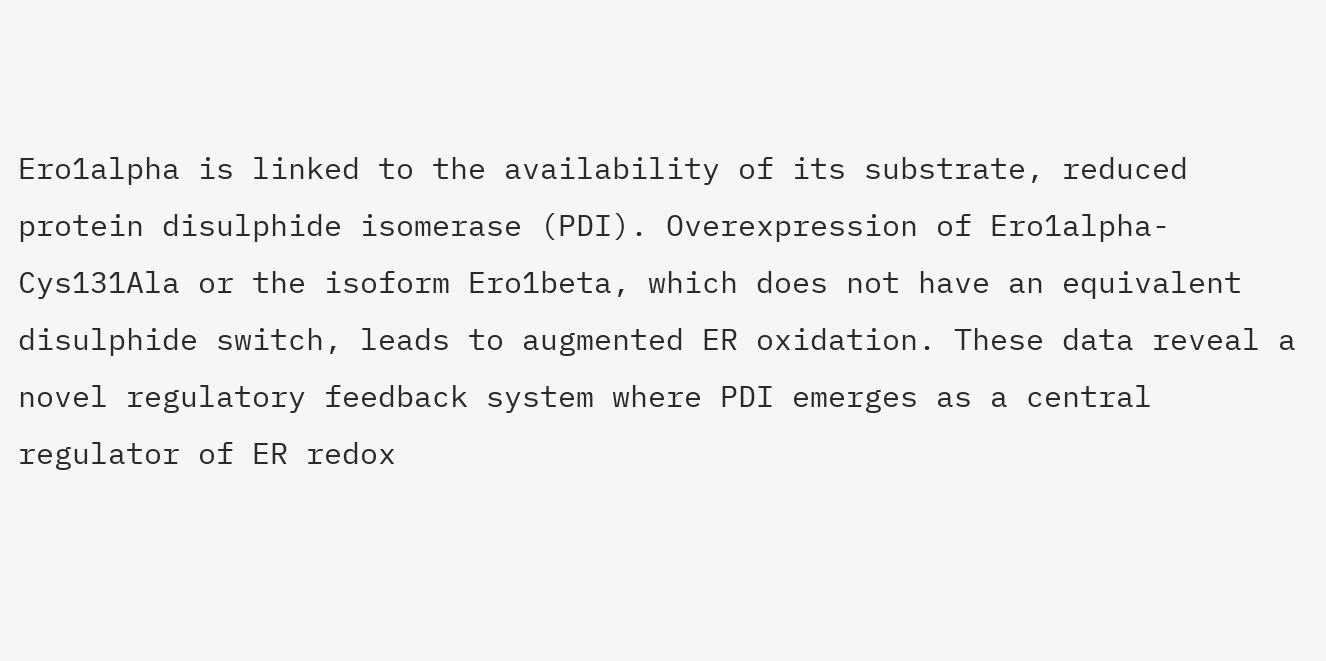Ero1alpha is linked to the availability of its substrate, reduced protein disulphide isomerase (PDI). Overexpression of Ero1alpha-Cys131Ala or the isoform Ero1beta, which does not have an equivalent disulphide switch, leads to augmented ER oxidation. These data reveal a novel regulatory feedback system where PDI emerges as a central regulator of ER redox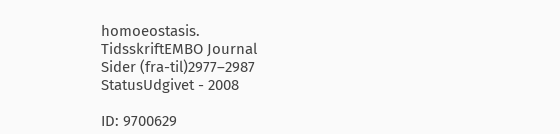homoeostasis.
TidsskriftEMBO Journal
Sider (fra-til)2977–2987
StatusUdgivet - 2008

ID: 9700629